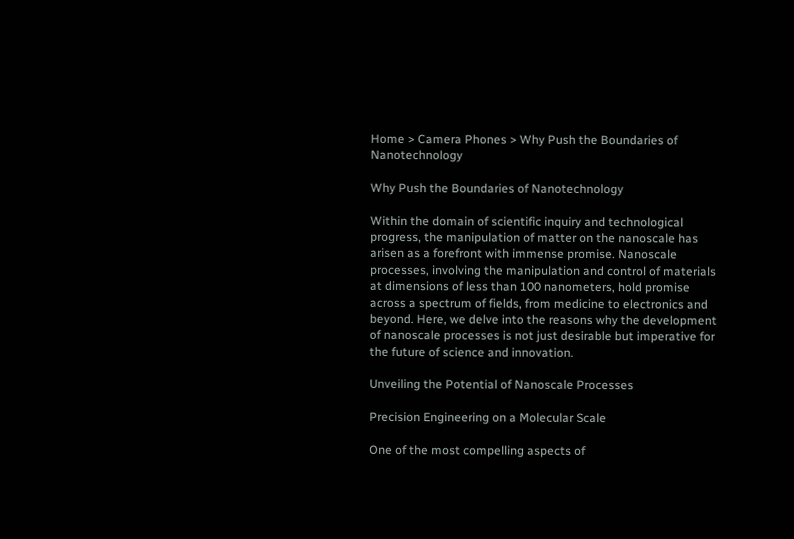Home > Camera Phones > Why Push the Boundaries of Nanotechnology

Why Push the Boundaries of Nanotechnology

Within the domain of scientific inquiry and technological progress, the manipulation of matter on the nanoscale has arisen as a forefront with immense promise. Nanoscale processes, involving the manipulation and control of materials at dimensions of less than 100 nanometers, hold promise across a spectrum of fields, from medicine to electronics and beyond. Here, we delve into the reasons why the development of nanoscale processes is not just desirable but imperative for the future of science and innovation.

Unveiling the Potential of Nanoscale Processes

Precision Engineering on a Molecular Scale

One of the most compelling aspects of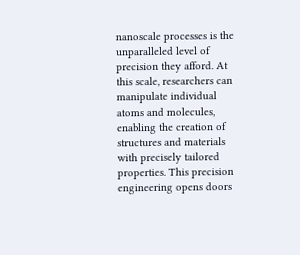nanoscale processes is the unparalleled level of precision they afford. At this scale, researchers can manipulate individual atoms and molecules, enabling the creation of structures and materials with precisely tailored properties. This precision engineering opens doors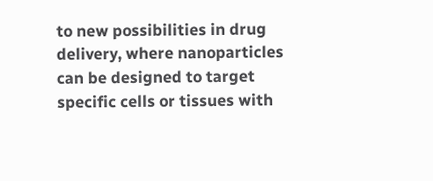to new possibilities in drug delivery, where nanoparticles can be designed to target specific cells or tissues with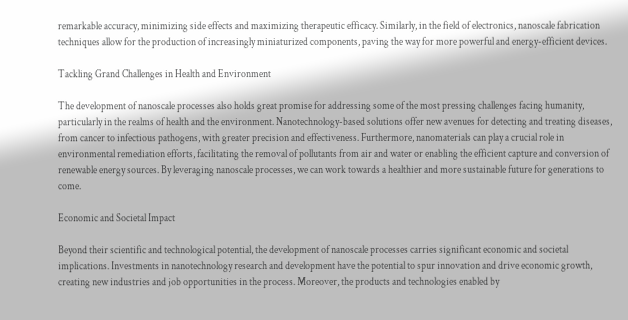remarkable accuracy, minimizing side effects and maximizing therapeutic efficacy. Similarly, in the field of electronics, nanoscale fabrication techniques allow for the production of increasingly miniaturized components, paving the way for more powerful and energy-efficient devices.

Tackling Grand Challenges in Health and Environment

The development of nanoscale processes also holds great promise for addressing some of the most pressing challenges facing humanity, particularly in the realms of health and the environment. Nanotechnology-based solutions offer new avenues for detecting and treating diseases, from cancer to infectious pathogens, with greater precision and effectiveness. Furthermore, nanomaterials can play a crucial role in environmental remediation efforts, facilitating the removal of pollutants from air and water or enabling the efficient capture and conversion of renewable energy sources. By leveraging nanoscale processes, we can work towards a healthier and more sustainable future for generations to come.

Economic and Societal Impact

Beyond their scientific and technological potential, the development of nanoscale processes carries significant economic and societal implications. Investments in nanotechnology research and development have the potential to spur innovation and drive economic growth, creating new industries and job opportunities in the process. Moreover, the products and technologies enabled by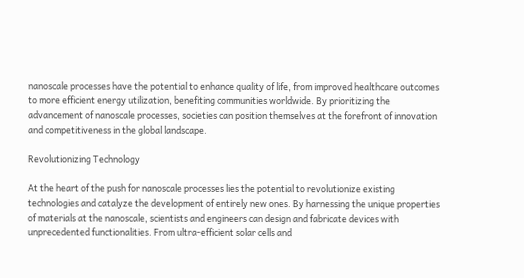nanoscale processes have the potential to enhance quality of life, from improved healthcare outcomes to more efficient energy utilization, benefiting communities worldwide. By prioritizing the advancement of nanoscale processes, societies can position themselves at the forefront of innovation and competitiveness in the global landscape.

Revolutionizing Technology

At the heart of the push for nanoscale processes lies the potential to revolutionize existing technologies and catalyze the development of entirely new ones. By harnessing the unique properties of materials at the nanoscale, scientists and engineers can design and fabricate devices with unprecedented functionalities. From ultra-efficient solar cells and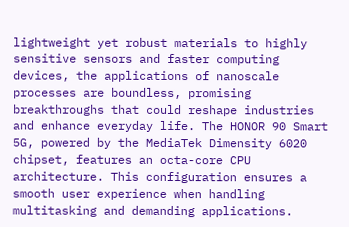lightweight yet robust materials to highly sensitive sensors and faster computing devices, the applications of nanoscale processes are boundless, promising breakthroughs that could reshape industries and enhance everyday life. The HONOR 90 Smart 5G, powered by the MediaTek Dimensity 6020 chipset, features an octa-core CPU architecture. This configuration ensures a smooth user experience when handling multitasking and demanding applications.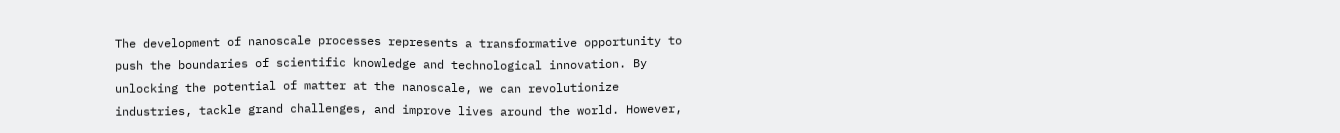The development of nanoscale processes represents a transformative opportunity to push the boundaries of scientific knowledge and technological innovation. By unlocking the potential of matter at the nanoscale, we can revolutionize industries, tackle grand challenges, and improve lives around the world. However,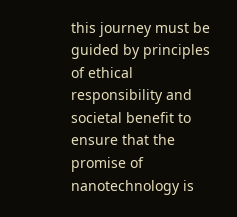this journey must be guided by principles of ethical responsibility and societal benefit to ensure that the promise of nanotechnology is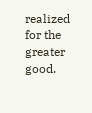realized for the greater good.